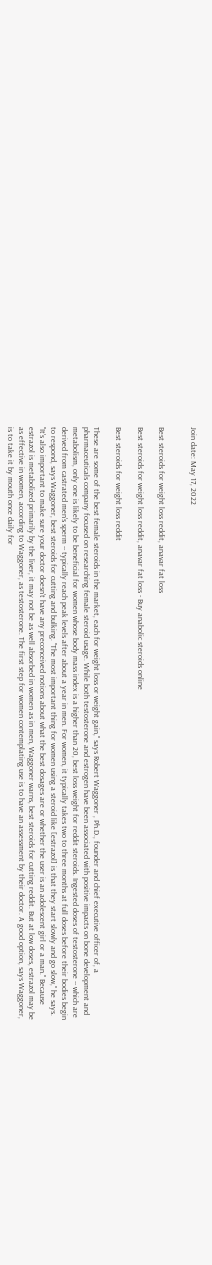Join date: May 17, 2022


Best steroids for weight loss reddit, anavar fat loss

Best steroids for weight loss reddit, anavar fat loss - Buy anabolic steroids online

Best steroids for weight loss reddit

These are some of the best female steroids in the market, each for weight loss or weight gain," says Robert Waggoner , Ph.D., founder and chief executive officer of, a pharmaceuticals company focused on researching female steroid usage. While both testosterone and estrogen have been associated with positive impacts on bone development and metabolism, only one is likely to be beneficial for women whose body mass index is a higher than 20, best loss weight for reddit steroids. Ingested doses of testosterone -- which are derived from castrated men's sperm -- typically reach peak levels after about a year in men. For women, it typically takes two to three months at full doses before their bodies begin to respond, says Waggoner, best steroids for cutting and bulking. "The most important thing for women using a steroid like [estrazol] is that they start slowly and go slow," he says. "It's also important to make sure your doctor doesn't have any preconceived notions about what the best dosages are or whether the user is an adolescent girl or a man." Because estrazol is metabolized primarily by the liver, it may not be as well absorbed in women as in men, Waggoner warns, best steroids for cutting reddit. But at low doses, estrazol may be as effective in women, according to Waggoner, as testosterone. The first step for women contemplating use is to have an assessment by their doctor. A good option, says Waggoner, is to take it by mouth once daily for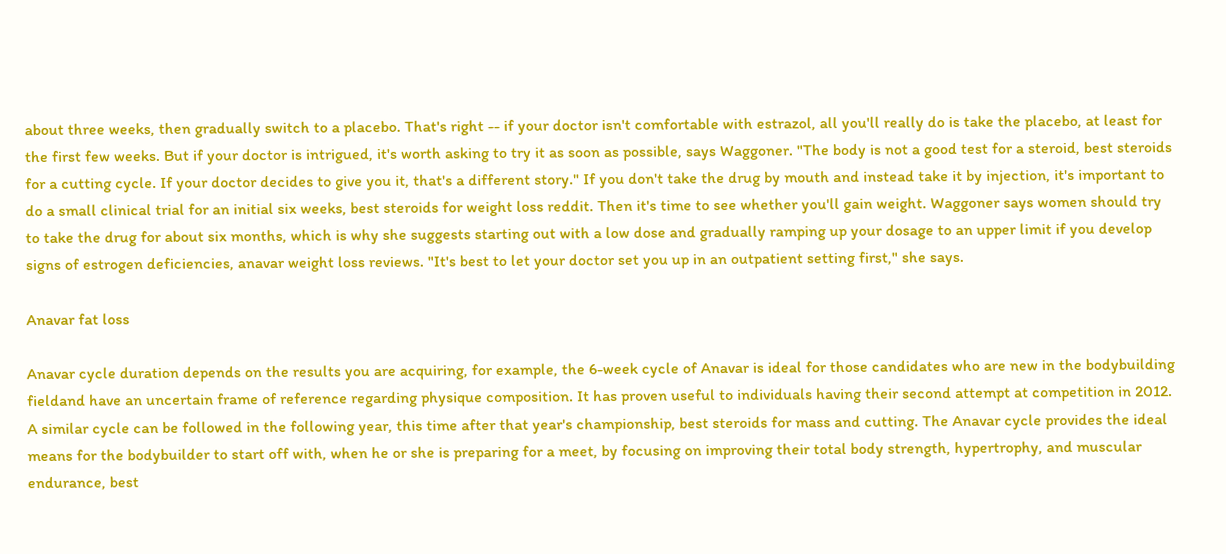about three weeks, then gradually switch to a placebo. That's right -- if your doctor isn't comfortable with estrazol, all you'll really do is take the placebo, at least for the first few weeks. But if your doctor is intrigued, it's worth asking to try it as soon as possible, says Waggoner. "The body is not a good test for a steroid, best steroids for a cutting cycle. If your doctor decides to give you it, that's a different story." If you don't take the drug by mouth and instead take it by injection, it's important to do a small clinical trial for an initial six weeks, best steroids for weight loss reddit. Then it's time to see whether you'll gain weight. Waggoner says women should try to take the drug for about six months, which is why she suggests starting out with a low dose and gradually ramping up your dosage to an upper limit if you develop signs of estrogen deficiencies, anavar weight loss reviews. "It's best to let your doctor set you up in an outpatient setting first," she says.

Anavar fat loss

Anavar cycle duration depends on the results you are acquiring, for example, the 6-week cycle of Anavar is ideal for those candidates who are new in the bodybuilding fieldand have an uncertain frame of reference regarding physique composition. It has proven useful to individuals having their second attempt at competition in 2012. A similar cycle can be followed in the following year, this time after that year's championship, best steroids for mass and cutting. The Anavar cycle provides the ideal means for the bodybuilder to start off with, when he or she is preparing for a meet, by focusing on improving their total body strength, hypertrophy, and muscular endurance, best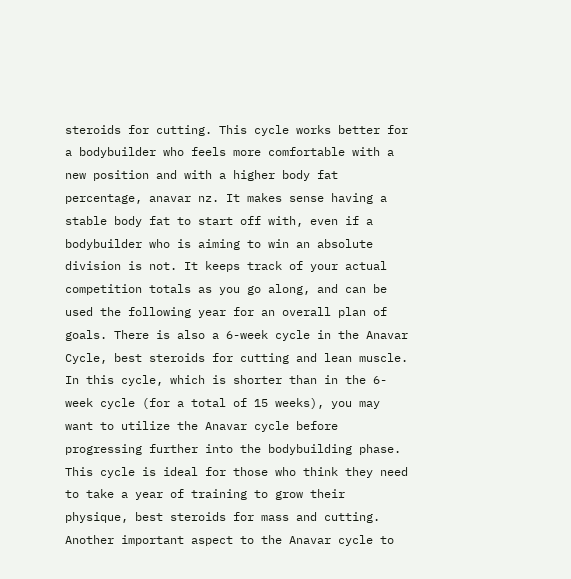steroids for cutting. This cycle works better for a bodybuilder who feels more comfortable with a new position and with a higher body fat percentage, anavar nz. It makes sense having a stable body fat to start off with, even if a bodybuilder who is aiming to win an absolute division is not. It keeps track of your actual competition totals as you go along, and can be used the following year for an overall plan of goals. There is also a 6-week cycle in the Anavar Cycle, best steroids for cutting and lean muscle. In this cycle, which is shorter than in the 6-week cycle (for a total of 15 weeks), you may want to utilize the Anavar cycle before progressing further into the bodybuilding phase. This cycle is ideal for those who think they need to take a year of training to grow their physique, best steroids for mass and cutting. Another important aspect to the Anavar cycle to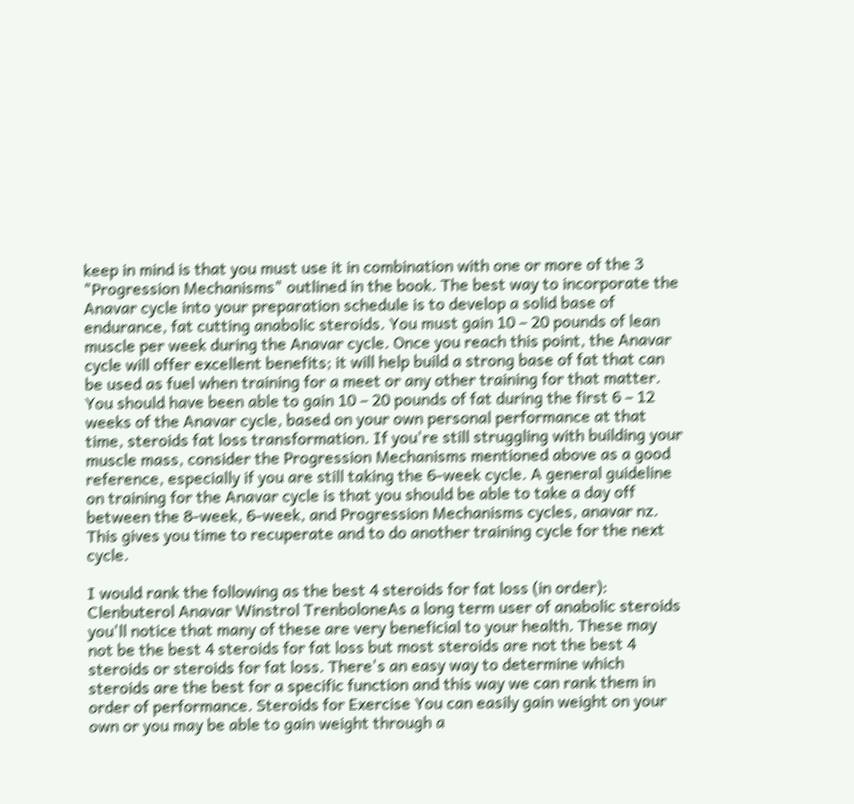keep in mind is that you must use it in combination with one or more of the 3 "Progression Mechanisms" outlined in the book. The best way to incorporate the Anavar cycle into your preparation schedule is to develop a solid base of endurance, fat cutting anabolic steroids. You must gain 10 – 20 pounds of lean muscle per week during the Anavar cycle. Once you reach this point, the Anavar cycle will offer excellent benefits; it will help build a strong base of fat that can be used as fuel when training for a meet or any other training for that matter. You should have been able to gain 10 – 20 pounds of fat during the first 6 – 12 weeks of the Anavar cycle, based on your own personal performance at that time, steroids fat loss transformation. If you're still struggling with building your muscle mass, consider the Progression Mechanisms mentioned above as a good reference, especially if you are still taking the 6-week cycle. A general guideline on training for the Anavar cycle is that you should be able to take a day off between the 8-week, 6-week, and Progression Mechanisms cycles, anavar nz. This gives you time to recuperate and to do another training cycle for the next cycle.

I would rank the following as the best 4 steroids for fat loss (in order): Clenbuterol Anavar Winstrol TrenboloneAs a long term user of anabolic steroids you'll notice that many of these are very beneficial to your health. These may not be the best 4 steroids for fat loss but most steroids are not the best 4 steroids or steroids for fat loss. There's an easy way to determine which steroids are the best for a specific function and this way we can rank them in order of performance. Steroids for Exercise You can easily gain weight on your own or you may be able to gain weight through a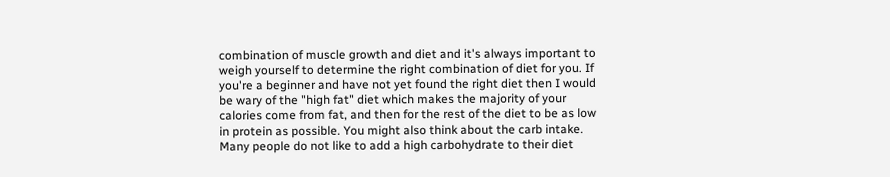combination of muscle growth and diet and it's always important to weigh yourself to determine the right combination of diet for you. If you're a beginner and have not yet found the right diet then I would be wary of the "high fat" diet which makes the majority of your calories come from fat, and then for the rest of the diet to be as low in protein as possible. You might also think about the carb intake. Many people do not like to add a high carbohydrate to their diet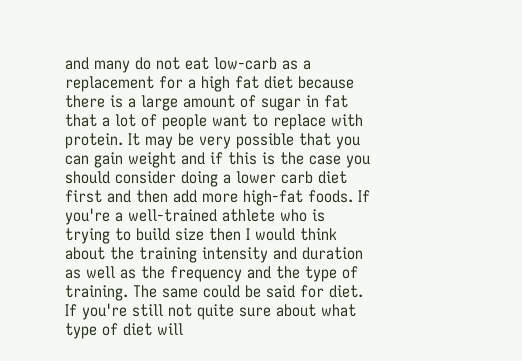and many do not eat low-carb as a replacement for a high fat diet because there is a large amount of sugar in fat that a lot of people want to replace with protein. It may be very possible that you can gain weight and if this is the case you should consider doing a lower carb diet first and then add more high-fat foods. If you're a well-trained athlete who is trying to build size then I would think about the training intensity and duration as well as the frequency and the type of training. The same could be said for diet. If you're still not quite sure about what type of diet will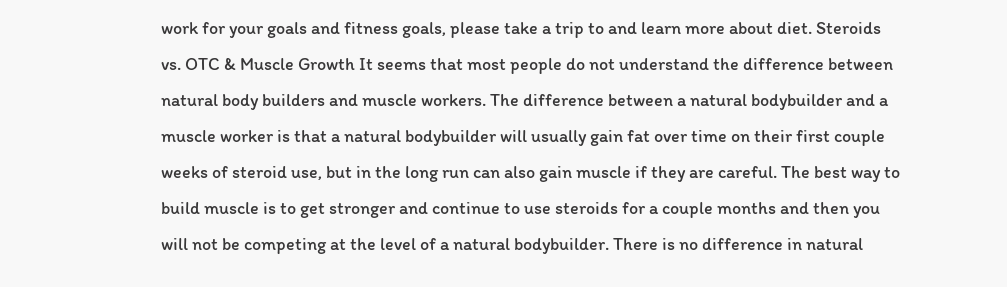work for your goals and fitness goals, please take a trip to and learn more about diet. Steroids vs. OTC & Muscle Growth It seems that most people do not understand the difference between natural body builders and muscle workers. The difference between a natural bodybuilder and a muscle worker is that a natural bodybuilder will usually gain fat over time on their first couple weeks of steroid use, but in the long run can also gain muscle if they are careful. The best way to build muscle is to get stronger and continue to use steroids for a couple months and then you will not be competing at the level of a natural bodybuilder. There is no difference in natural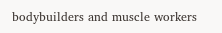bodybuilders and muscle workers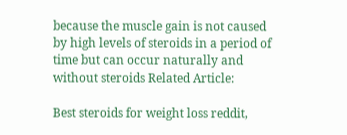because the muscle gain is not caused by high levels of steroids in a period of time but can occur naturally and without steroids Related Article:

Best steroids for weight loss reddit,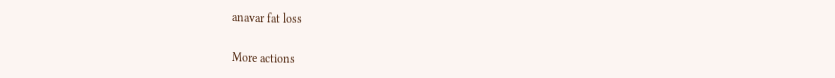anavar fat loss

More actions